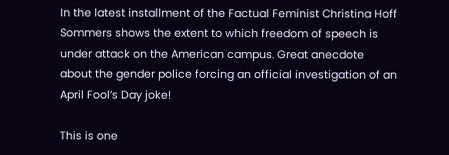In the latest installment of the Factual Feminist Christina Hoff Sommers shows the extent to which freedom of speech is under attack on the American campus. Great anecdote about the gender police forcing an official investigation of an April Fool’s Day joke!

This is one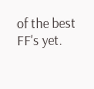of the best FF's yet.